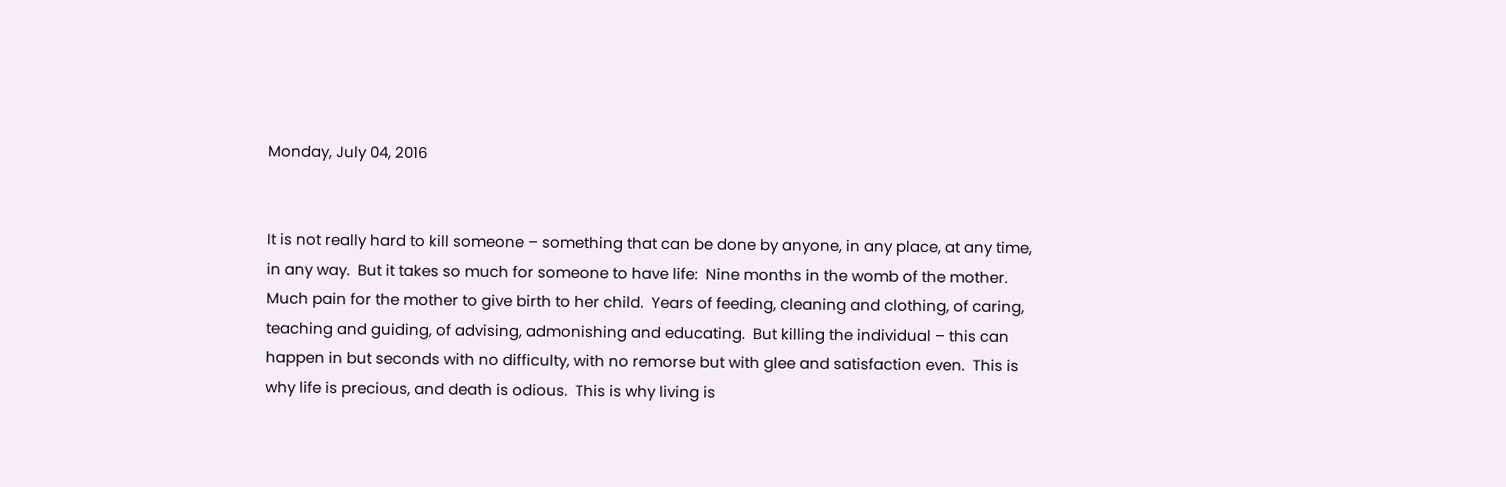Monday, July 04, 2016


It is not really hard to kill someone – something that can be done by anyone, in any place, at any time, in any way.  But it takes so much for someone to have life:  Nine months in the womb of the mother.  Much pain for the mother to give birth to her child.  Years of feeding, cleaning and clothing, of caring, teaching and guiding, of advising, admonishing and educating.  But killing the individual – this can happen in but seconds with no difficulty, with no remorse but with glee and satisfaction even.  This is why life is precious, and death is odious.  This is why living is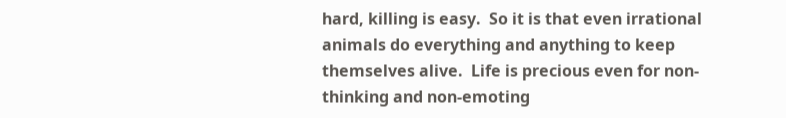hard, killing is easy.  So it is that even irrational animals do everything and anything to keep themselves alive.  Life is precious even for non-thinking and non-emoting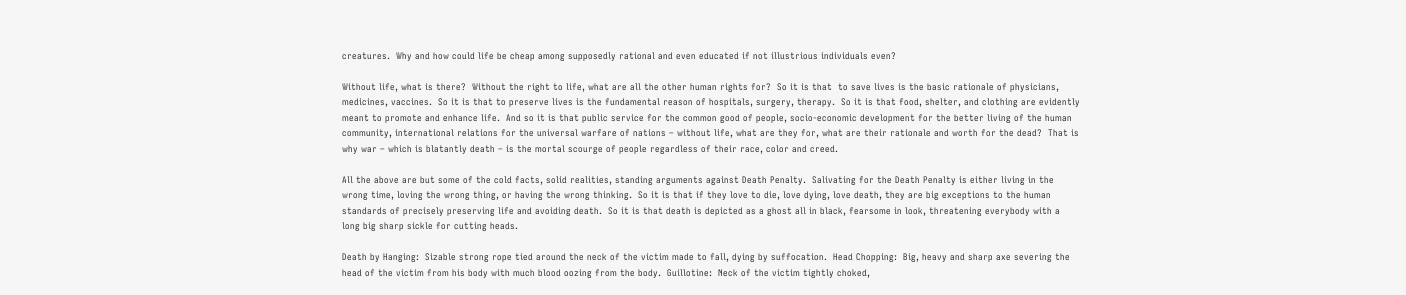creatures.  Why and how could life be cheap among supposedly rational and even educated if not illustrious individuals even?

Without life, what is there?  Without the right to life, what are all the other human rights for?  So it is that  to save lives is the basic rationale of physicians, medicines, vaccines.  So it is that to preserve lives is the fundamental reason of hospitals, surgery, therapy.  So it is that food, shelter, and clothing are evidently meant to promote and enhance life.  And so it is that public service for the common good of people, socio-economic development for the better living of the human community, international relations for the universal warfare of nations – without life, what are they for, what are their rationale and worth for the dead?  That is why war – which is blatantly death – is the mortal scourge of people regardless of their race, color and creed.

All the above are but some of the cold facts, solid realities, standing arguments against Death Penalty.  Salivating for the Death Penalty is either living in the wrong time, loving the wrong thing, or having the wrong thinking.  So it is that if they love to die, love dying, love death, they are big exceptions to the human standards of precisely preserving life and avoiding death.  So it is that death is depicted as a ghost all in black, fearsome in look, threatening everybody with a long big sharp sickle for cutting heads.

Death by Hanging:  Sizable strong rope tied around the neck of the victim made to fall, dying by suffocation.  Head Chopping:  Big, heavy and sharp axe severing the head of the victim from his body with much blood oozing from the body.  Guillotine:  Neck of the victim tightly choked,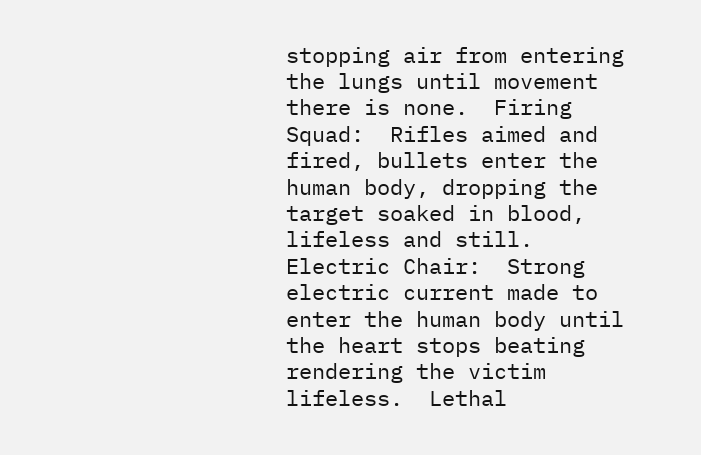stopping air from entering the lungs until movement there is none.  Firing Squad:  Rifles aimed and fired, bullets enter the human body, dropping the target soaked in blood, lifeless and still.  Electric Chair:  Strong electric current made to enter the human body until the heart stops beating rendering the victim lifeless.  Lethal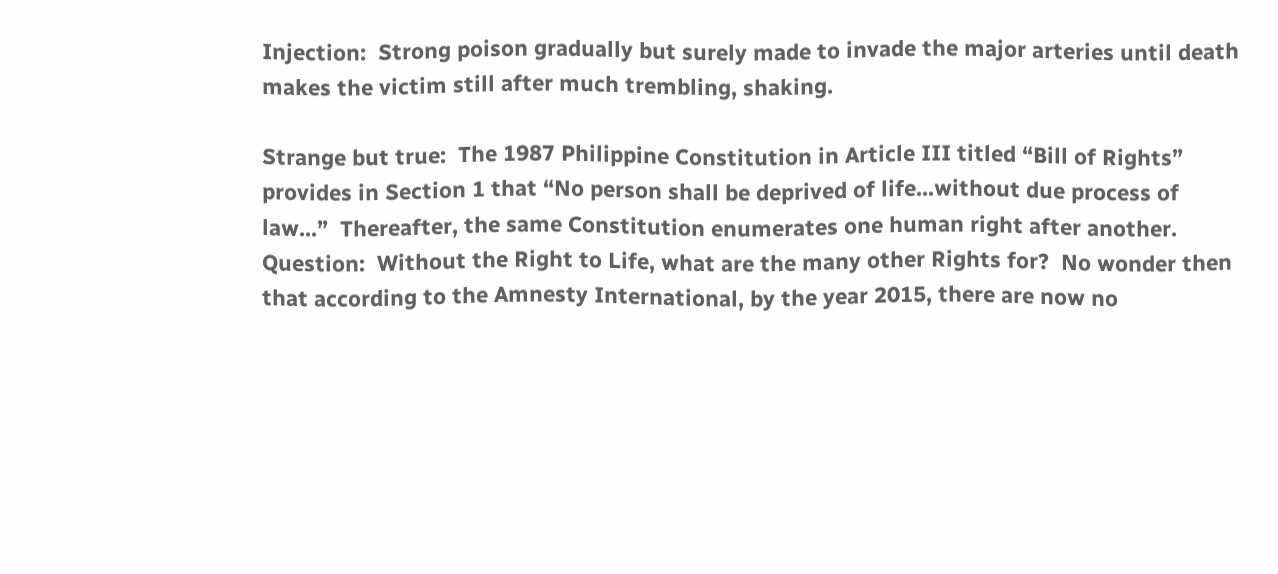Injection:  Strong poison gradually but surely made to invade the major arteries until death makes the victim still after much trembling, shaking.

Strange but true:  The 1987 Philippine Constitution in Article III titled “Bill of Rights” provides in Section 1 that “No person shall be deprived of life...without due process of law...”  Thereafter, the same Constitution enumerates one human right after another.  Question:  Without the Right to Life, what are the many other Rights for?  No wonder then  that according to the Amnesty International, by the year 2015, there are now no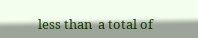less than  a total of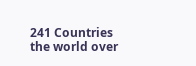241 Countries the world over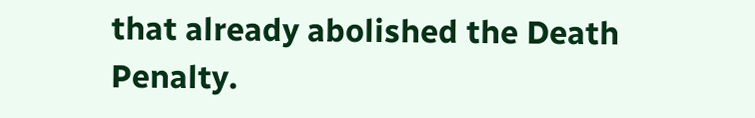that already abolished the Death Penalty.